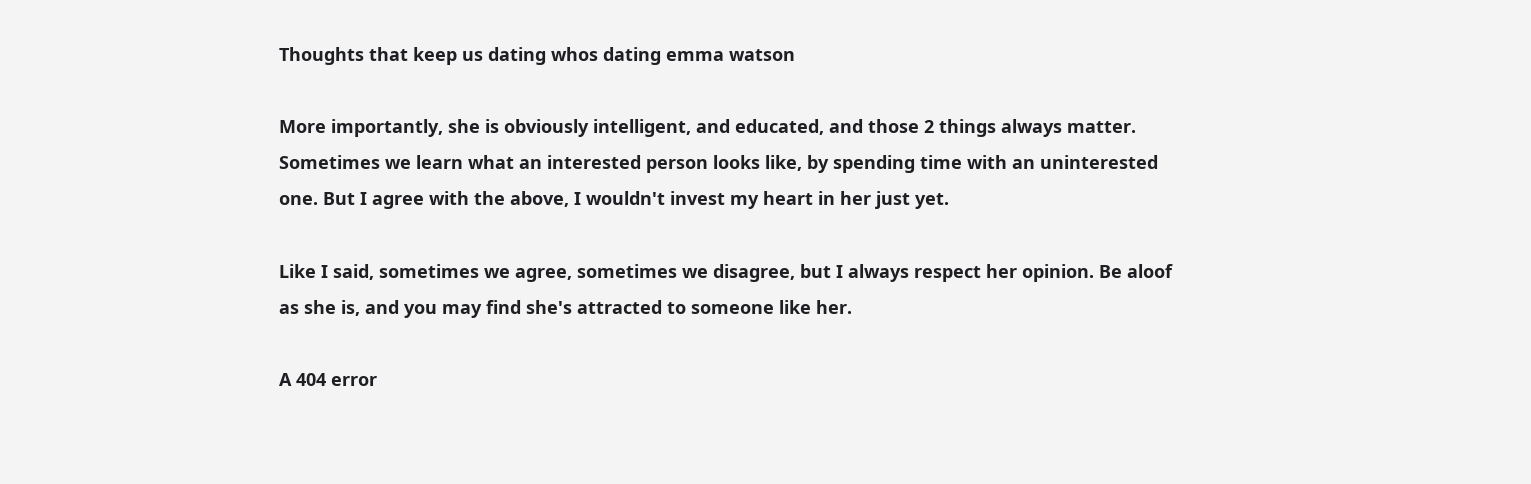Thoughts that keep us dating whos dating emma watson

More importantly, she is obviously intelligent, and educated, and those 2 things always matter. Sometimes we learn what an interested person looks like, by spending time with an uninterested one. But I agree with the above, I wouldn't invest my heart in her just yet.

Like I said, sometimes we agree, sometimes we disagree, but I always respect her opinion. Be aloof as she is, and you may find she's attracted to someone like her.

A 404 error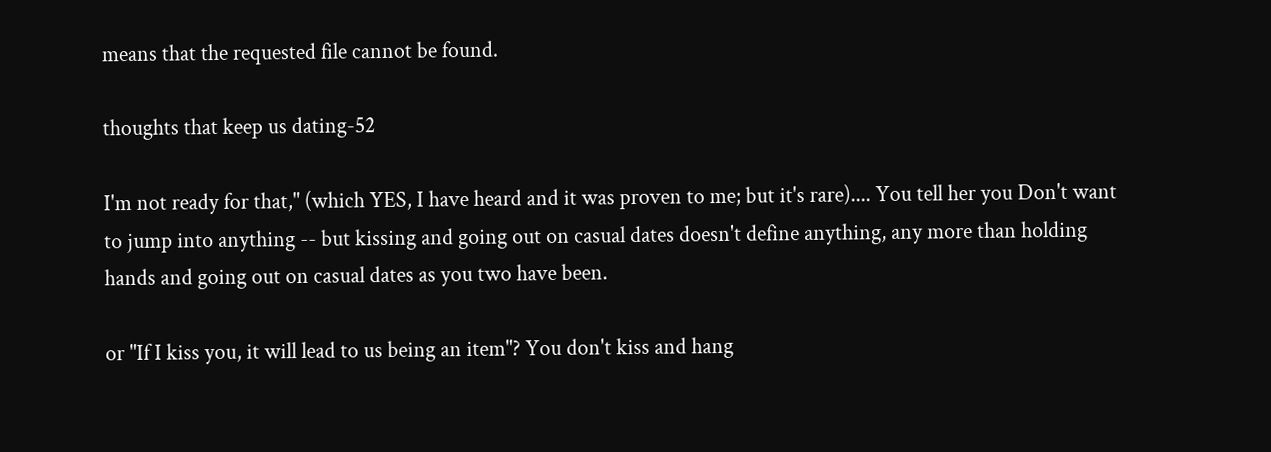means that the requested file cannot be found.

thoughts that keep us dating-52

I'm not ready for that," (which YES, I have heard and it was proven to me; but it's rare).... You tell her you Don't want to jump into anything -- but kissing and going out on casual dates doesn't define anything, any more than holding hands and going out on casual dates as you two have been.

or "If I kiss you, it will lead to us being an item"? You don't kiss and hang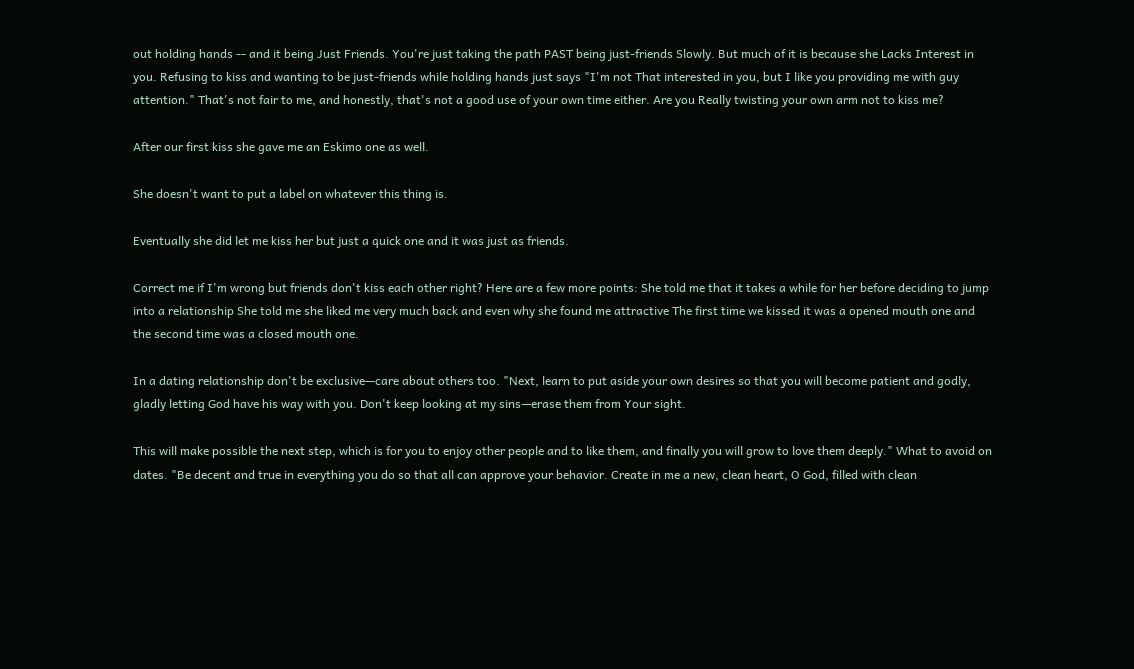out holding hands -- and it being Just Friends. You're just taking the path PAST being just-friends Slowly. But much of it is because she Lacks Interest in you. Refusing to kiss and wanting to be just-friends while holding hands just says "I'm not That interested in you, but I like you providing me with guy attention." That's not fair to me, and honestly, that's not a good use of your own time either. Are you Really twisting your own arm not to kiss me?

After our first kiss she gave me an Eskimo one as well.

She doesn't want to put a label on whatever this thing is.

Eventually she did let me kiss her but just a quick one and it was just as friends.

Correct me if I'm wrong but friends don't kiss each other right? Here are a few more points: She told me that it takes a while for her before deciding to jump into a relationship She told me she liked me very much back and even why she found me attractive The first time we kissed it was a opened mouth one and the second time was a closed mouth one.

In a dating relationship don't be exclusive—care about others too. "Next, learn to put aside your own desires so that you will become patient and godly, gladly letting God have his way with you. Don't keep looking at my sins—erase them from Your sight.

This will make possible the next step, which is for you to enjoy other people and to like them, and finally you will grow to love them deeply." What to avoid on dates. "Be decent and true in everything you do so that all can approve your behavior. Create in me a new, clean heart, O God, filled with clean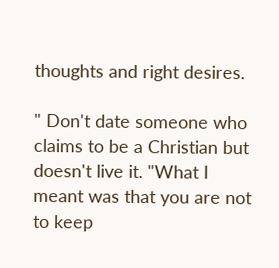thoughts and right desires.

" Don't date someone who claims to be a Christian but doesn't live it. "What I meant was that you are not to keep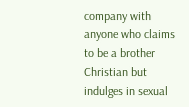company with anyone who claims to be a brother Christian but indulges in sexual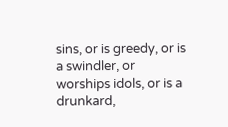sins, or is greedy, or is a swindler, or worships idols, or is a drunkard,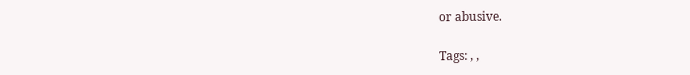or abusive.

Tags: , ,